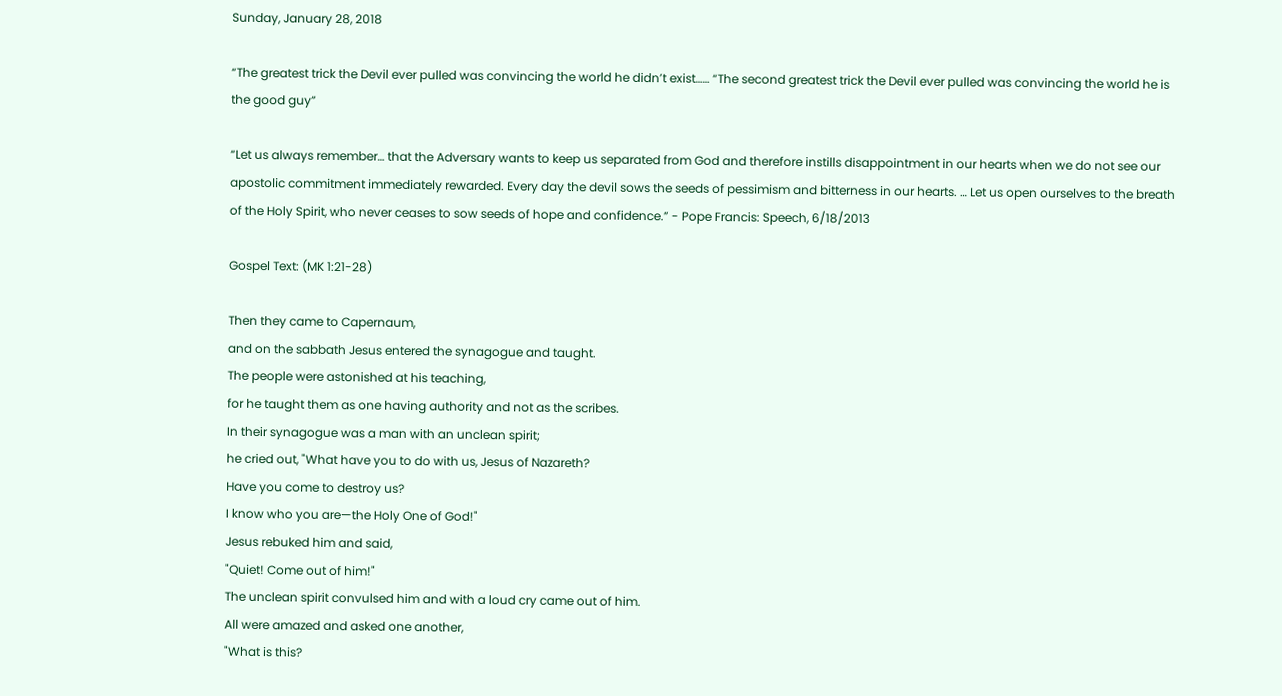Sunday, January 28, 2018

“The greatest trick the Devil ever pulled was convincing the world he didn’t exist…… “The second greatest trick the Devil ever pulled was convincing the world he is the good guy”

“Let us always remember… that the Adversary wants to keep us separated from God and therefore instills disappointment in our hearts when we do not see our apostolic commitment immediately rewarded. Every day the devil sows the seeds of pessimism and bitterness in our hearts. … Let us open ourselves to the breath of the Holy Spirit, who never ceases to sow seeds of hope and confidence.” - Pope Francis: Speech, 6/18/2013

Gospel Text: (MK 1:21-28)

Then they came to Capernaum,
and on the sabbath Jesus entered the synagogue and taught.
The people were astonished at his teaching,
for he taught them as one having authority and not as the scribes.
In their synagogue was a man with an unclean spirit;
he cried out, "What have you to do with us, Jesus of Nazareth?
Have you come to destroy us?
I know who you are—the Holy One of God!"
Jesus rebuked him and said,
"Quiet! Come out of him!"
The unclean spirit convulsed him and with a loud cry came out of him.
All were amazed and asked one another,
"What is this?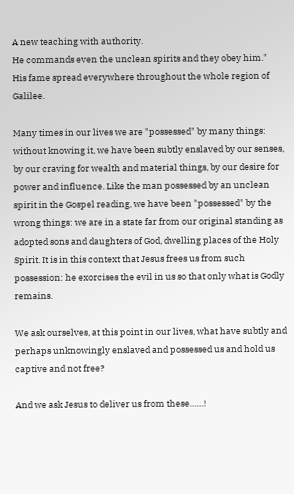A new teaching with authority.
He commands even the unclean spirits and they obey him."
His fame spread everywhere throughout the whole region of Galilee.

Many times in our lives we are "possessed" by many things: without knowing it, we have been subtly enslaved by our senses, by our craving for wealth and material things, by our desire for power and influence. Like the man possessed by an unclean spirit in the Gospel reading, we have been "possessed" by the wrong things: we are in a state far from our original standing as adopted sons and daughters of God, dwelling places of the Holy Spirit. It is in this context that Jesus frees us from such possession: he exorcises the evil in us so that only what is Godly remains.

We ask ourselves, at this point in our lives, what have subtly and perhaps unknowingly enslaved and possessed us and hold us captive and not free?

And we ask Jesus to deliver us from these……!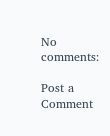No comments:

Post a Comment